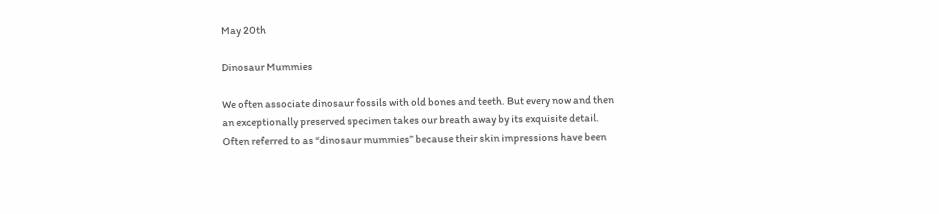May 20th

Dinosaur Mummies

We often associate dinosaur fossils with old bones and teeth. But every now and then an exceptionally preserved specimen takes our breath away by its exquisite detail. Often referred to as “dinosaur mummies” because their skin impressions have been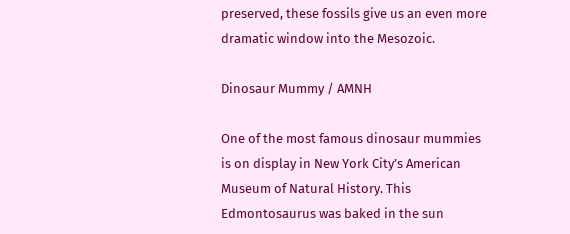preserved, these fossils give us an even more dramatic window into the Mesozoic.

Dinosaur Mummy / AMNH

One of the most famous dinosaur mummies is on display in New York City’s American Museum of Natural History. This Edmontosaurus was baked in the sun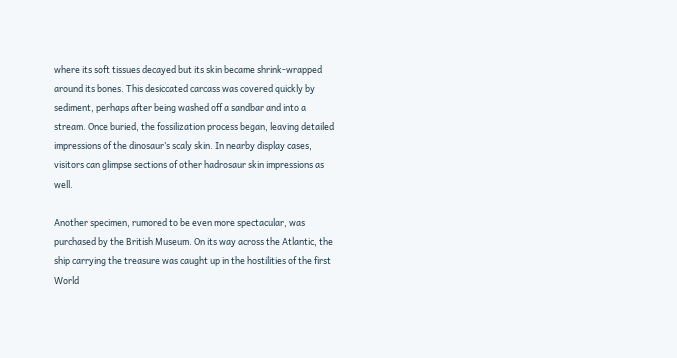where its soft tissues decayed but its skin became shrink-wrapped around its bones. This desiccated carcass was covered quickly by sediment, perhaps after being washed off a sandbar and into a stream. Once buried, the fossilization process began, leaving detailed impressions of the dinosaur’s scaly skin. In nearby display cases, visitors can glimpse sections of other hadrosaur skin impressions as well.

Another specimen, rumored to be even more spectacular, was purchased by the British Museum. On its way across the Atlantic, the ship carrying the treasure was caught up in the hostilities of the first World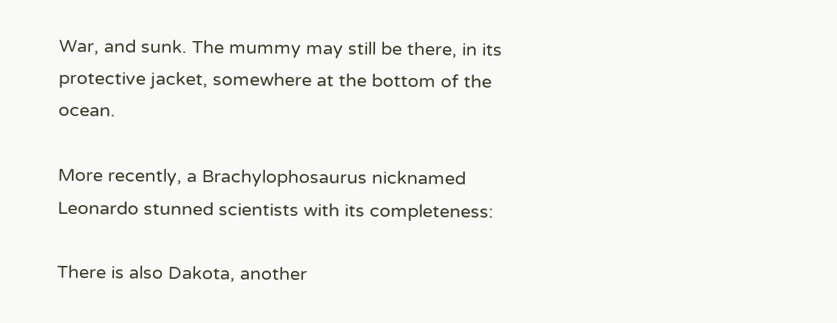War, and sunk. The mummy may still be there, in its protective jacket, somewhere at the bottom of the ocean.

More recently, a Brachylophosaurus nicknamed Leonardo stunned scientists with its completeness:

There is also Dakota, another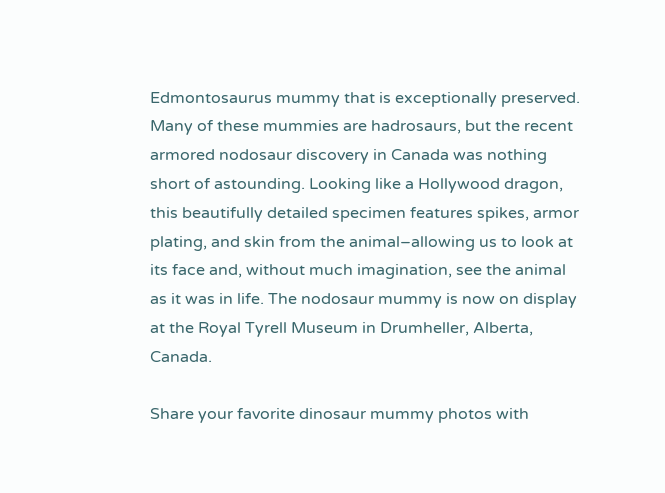Edmontosaurus mummy that is exceptionally preserved. Many of these mummies are hadrosaurs, but the recent armored nodosaur discovery in Canada was nothing short of astounding. Looking like a Hollywood dragon, this beautifully detailed specimen features spikes, armor plating, and skin from the animal–allowing us to look at its face and, without much imagination, see the animal as it was in life. The nodosaur mummy is now on display at the Royal Tyrell Museum in Drumheller, Alberta, Canada.

Share your favorite dinosaur mummy photos with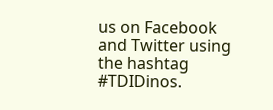us on Facebook and Twitter using the hashtag #TDIDinos.